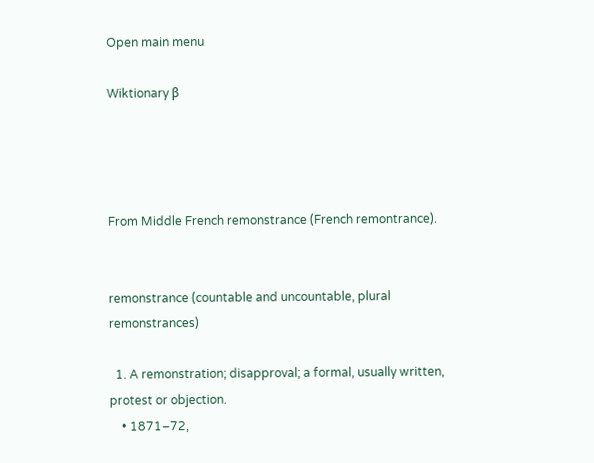Open main menu

Wiktionary β




From Middle French remonstrance (French remontrance).


remonstrance (countable and uncountable, plural remonstrances)

  1. A remonstration; disapproval; a formal, usually written, protest or objection.
    • 1871–72,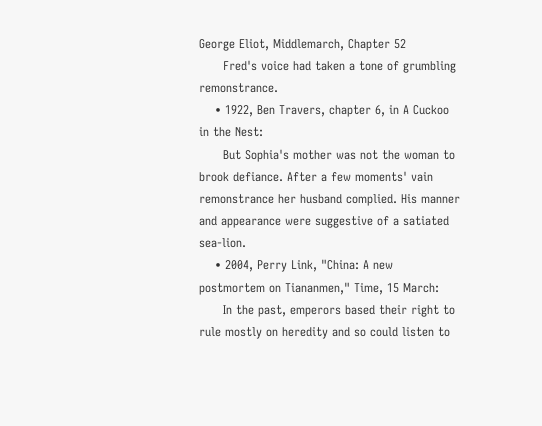George Eliot, Middlemarch, Chapter 52
      Fred's voice had taken a tone of grumbling remonstrance.
    • 1922, Ben Travers, chapter 6, in A Cuckoo in the Nest:
      But Sophia's mother was not the woman to brook defiance. After a few moments' vain remonstrance her husband complied. His manner and appearance were suggestive of a satiated sea-lion.
    • 2004, Perry Link, "China: A new postmortem on Tiananmen," Time, 15 March:
      In the past, emperors based their right to rule mostly on heredity and so could listen to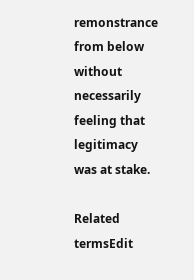remonstrance from below without necessarily feeling that legitimacy was at stake.

Related termsEdit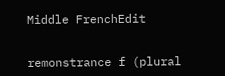Middle FrenchEdit


remonstrance f (plural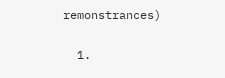remonstrances)

  1.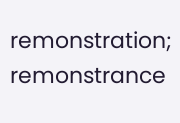remonstration; remonstrance